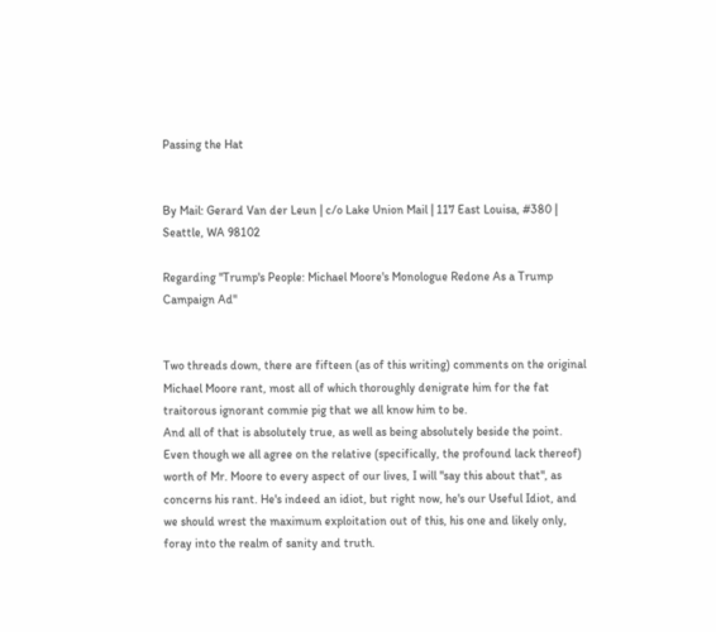Passing the Hat


By Mail: Gerard Van der Leun | c/o Lake Union Mail | 117 East Louisa, #380 | Seattle, WA 98102

Regarding "Trump's People: Michael Moore's Monologue Redone As a Trump Campaign Ad"


Two threads down, there are fifteen (as of this writing) comments on the original Michael Moore rant, most all of which thoroughly denigrate him for the fat traitorous ignorant commie pig that we all know him to be.
And all of that is absolutely true, as well as being absolutely beside the point. Even though we all agree on the relative (specifically, the profound lack thereof) worth of Mr. Moore to every aspect of our lives, I will "say this about that", as concerns his rant. He's indeed an idiot, but right now, he's our Useful Idiot, and we should wrest the maximum exploitation out of this, his one and likely only, foray into the realm of sanity and truth.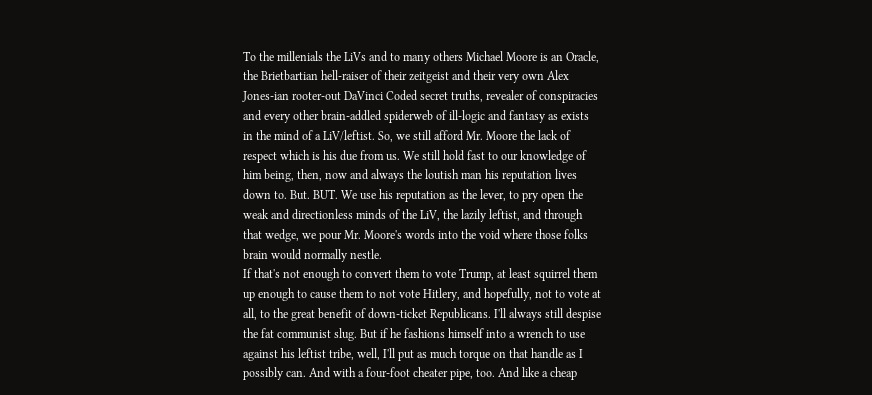To the millenials the LiVs and to many others Michael Moore is an Oracle, the Brietbartian hell-raiser of their zeitgeist and their very own Alex Jones-ian rooter-out DaVinci Coded secret truths, revealer of conspiracies and every other brain-addled spiderweb of ill-logic and fantasy as exists in the mind of a LiV/leftist. So, we still afford Mr. Moore the lack of respect which is his due from us. We still hold fast to our knowledge of him being, then, now and always the loutish man his reputation lives down to. But. BUT. We use his reputation as the lever, to pry open the weak and directionless minds of the LiV, the lazily leftist, and through that wedge, we pour Mr. Moore's words into the void where those folks brain would normally nestle.
If that's not enough to convert them to vote Trump, at least squirrel them up enough to cause them to not vote Hitlery, and hopefully, not to vote at all, to the great benefit of down-ticket Republicans. I'll always still despise the fat communist slug. But if he fashions himself into a wrench to use against his leftist tribe, well, I'll put as much torque on that handle as I possibly can. And with a four-foot cheater pipe, too. And like a cheap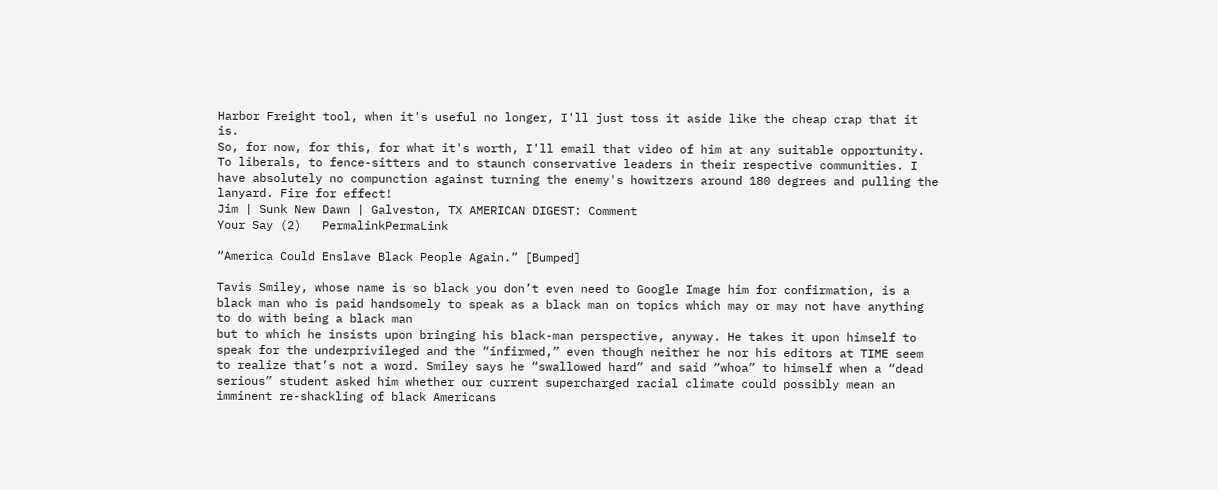Harbor Freight tool, when it's useful no longer, I'll just toss it aside like the cheap crap that it is.
So, for now, for this, for what it's worth, I'll email that video of him at any suitable opportunity. To liberals, to fence-sitters and to staunch conservative leaders in their respective communities. I have absolutely no compunction against turning the enemy's howitzers around 180 degrees and pulling the lanyard. Fire for effect!
Jim | Sunk New Dawn | Galveston, TX AMERICAN DIGEST: Comment
Your Say (2)   PermalinkPermaLink

“America Could Enslave Black People Again.” [Bumped]

Tavis Smiley, whose name is so black you don’t even need to Google Image him for confirmation, is a black man who is paid handsomely to speak as a black man on topics which may or may not have anything to do with being a black man
but to which he insists upon bringing his black-man perspective, anyway. He takes it upon himself to speak for the underprivileged and the “infirmed,” even though neither he nor his editors at TIME seem to realize that’s not a word. Smiley says he “swallowed hard” and said “whoa” to himself when a “dead serious” student asked him whether our current supercharged racial climate could possibly mean an imminent re-shackling of black Americans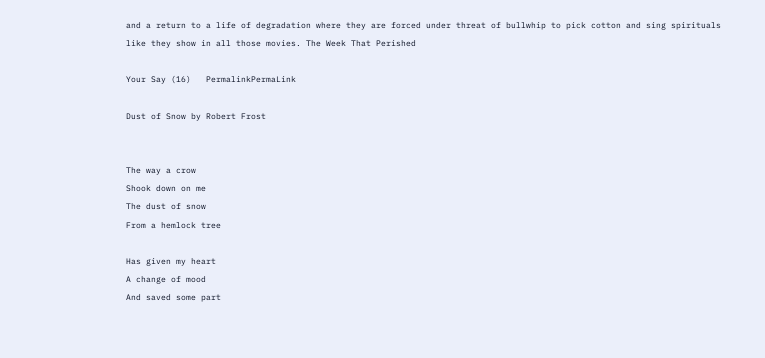and a return to a life of degradation where they are forced under threat of bullwhip to pick cotton and sing spirituals like they show in all those movies. The Week That Perished

Your Say (16)   PermalinkPermaLink

Dust of Snow by Robert Frost


The way a crow
Shook down on me
The dust of snow
From a hemlock tree

Has given my heart
A change of mood
And saved some part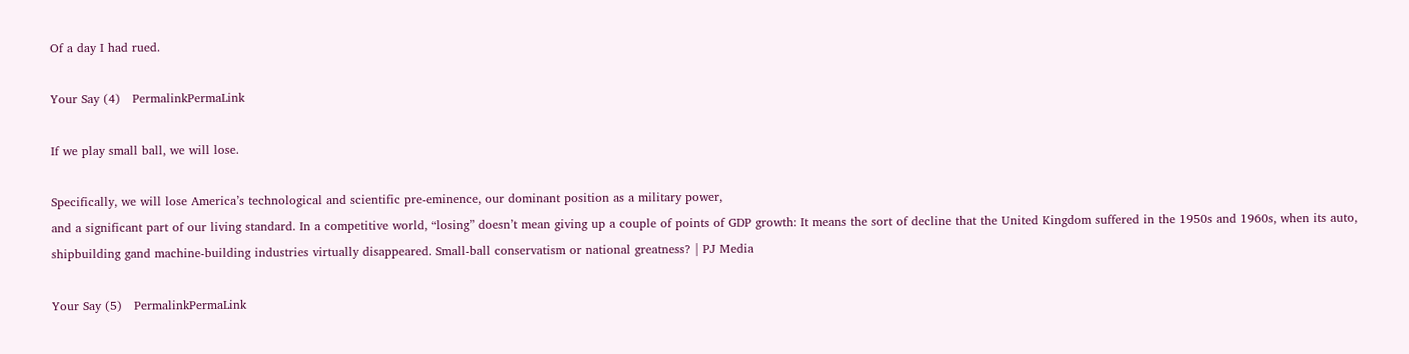Of a day I had rued.

Your Say (4)   PermalinkPermaLink

If we play small ball, we will lose.

Specifically, we will lose America’s technological and scientific pre-eminence, our dominant position as a military power,
and a significant part of our living standard. In a competitive world, “losing” doesn’t mean giving up a couple of points of GDP growth: It means the sort of decline that the United Kingdom suffered in the 1950s and 1960s, when its auto, shipbuilding gand machine-building industries virtually disappeared. Small-ball conservatism or national greatness? | PJ Media

Your Say (5)   PermalinkPermaLink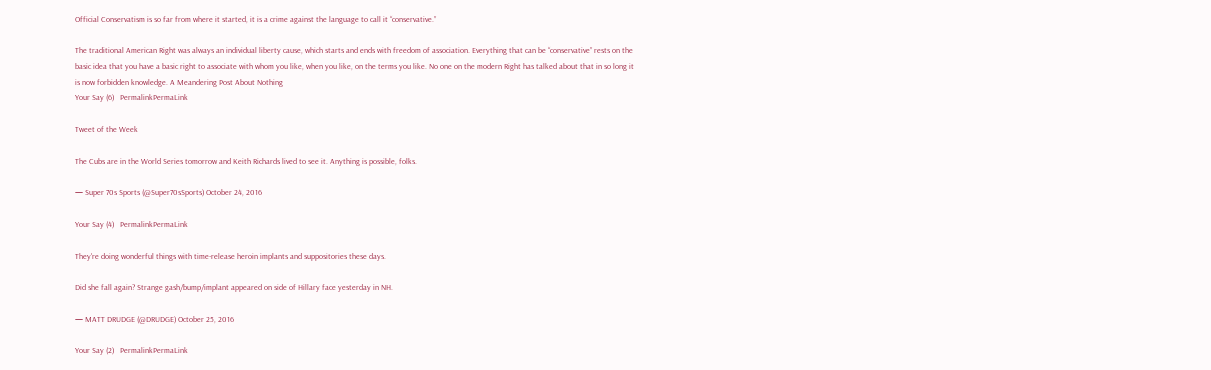Official Conservatism is so far from where it started, it is a crime against the language to call it “conservative.”

The traditional American Right was always an individual liberty cause, which starts and ends with freedom of association. Everything that can be “conservative” rests on the basic idea that you have a basic right to associate with whom you like, when you like, on the terms you like. No one on the modern Right has talked about that in so long it is now forbidden knowledge. A Meandering Post About Nothing
Your Say (6)   PermalinkPermaLink

Tweet of the Week

The Cubs are in the World Series tomorrow and Keith Richards lived to see it. Anything is possible, folks.

— Super 70s Sports (@Super70sSports) October 24, 2016

Your Say (4)   PermalinkPermaLink

They're doing wonderful things with time-release heroin implants and suppositories these days.

Did she fall again? Strange gash/bump/implant appeared on side of Hillary face yesterday in NH.

— MATT DRUDGE (@DRUDGE) October 25, 2016

Your Say (2)   PermalinkPermaLink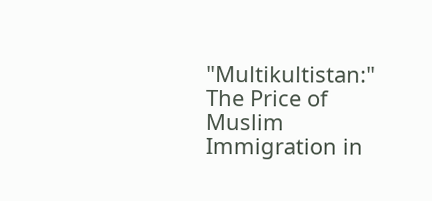"Multikultistan:" The Price of Muslim Immigration in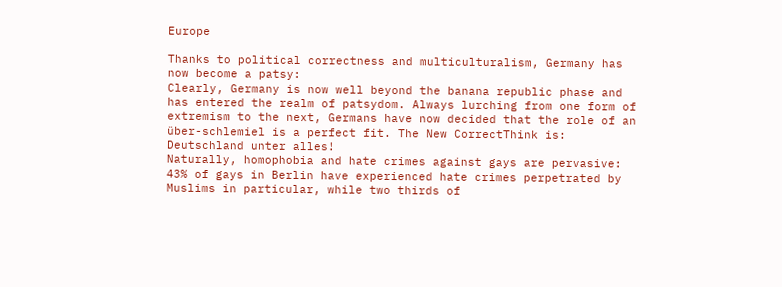Europe

Thanks to political correctness and multiculturalism, Germany has now become a patsy:
Clearly, Germany is now well beyond the banana republic phase and has entered the realm of patsydom. Always lurching from one form of extremism to the next, Germans have now decided that the role of an über-schlemiel is a perfect fit. The New CorrectThink is: Deutschland unter alles!
Naturally, homophobia and hate crimes against gays are pervasive: 43% of gays in Berlin have experienced hate crimes perpetrated by Muslims in particular, while two thirds of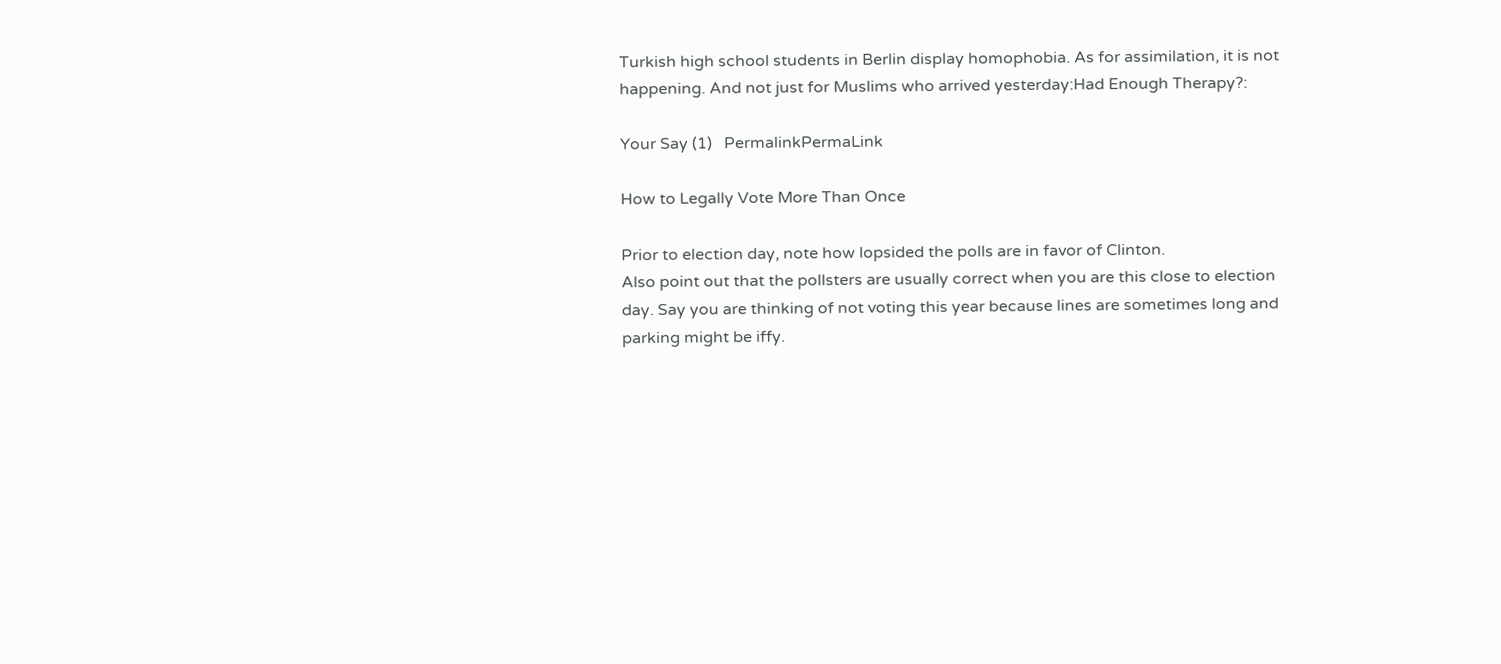Turkish high school students in Berlin display homophobia. As for assimilation, it is not happening. And not just for Muslims who arrived yesterday:Had Enough Therapy?:

Your Say (1)   PermalinkPermaLink

How to Legally Vote More Than Once

Prior to election day, note how lopsided the polls are in favor of Clinton.
Also point out that the pollsters are usually correct when you are this close to election day. Say you are thinking of not voting this year because lines are sometimes long and parking might be iffy.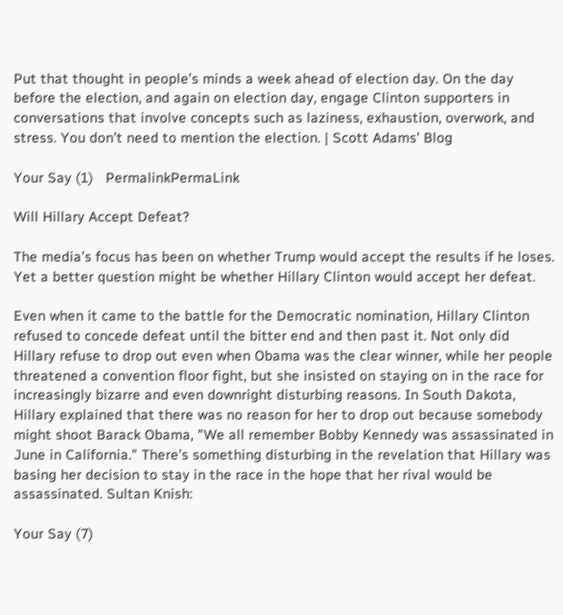Put that thought in people’s minds a week ahead of election day. On the day before the election, and again on election day, engage Clinton supporters in conversations that involve concepts such as laziness, exhaustion, overwork, and stress. You don’t need to mention the election. | Scott Adams' Blog

Your Say (1)   PermalinkPermaLink

Will Hillary Accept Defeat?

The media’s focus has been on whether Trump would accept the results if he loses. Yet a better question might be whether Hillary Clinton would accept her defeat.

Even when it came to the battle for the Democratic nomination, Hillary Clinton refused to concede defeat until the bitter end and then past it. Not only did Hillary refuse to drop out even when Obama was the clear winner, while her people threatened a convention floor fight, but she insisted on staying on in the race for increasingly bizarre and even downright disturbing reasons. In South Dakota, Hillary explained that there was no reason for her to drop out because somebody might shoot Barack Obama, "We all remember Bobby Kennedy was assassinated in June in California." There’s something disturbing in the revelation that Hillary was basing her decision to stay in the race in the hope that her rival would be assassinated. Sultan Knish:

Your Say (7)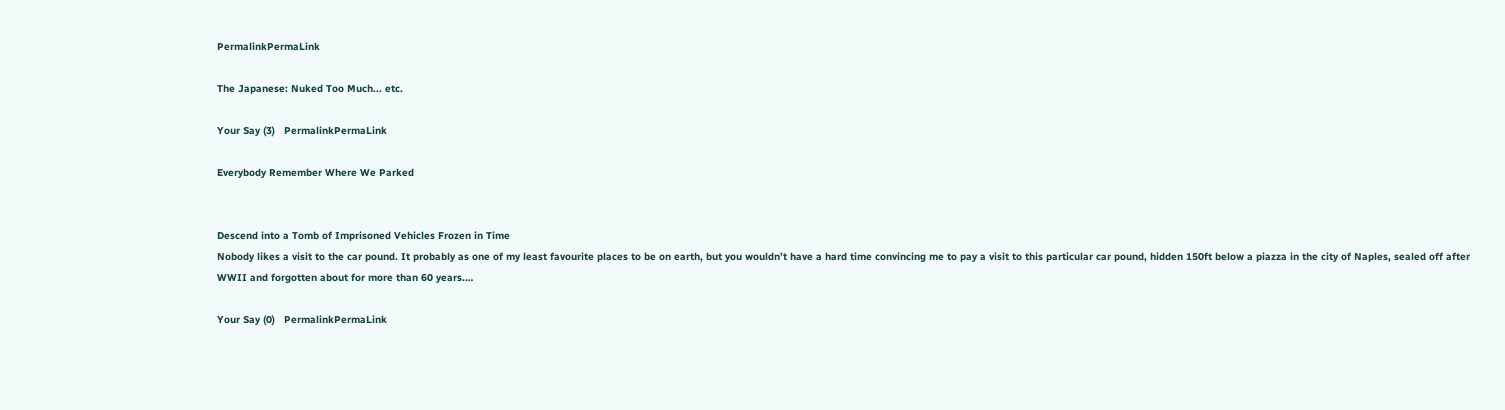PermalinkPermaLink

The Japanese: Nuked Too Much... etc.

Your Say (3)   PermalinkPermaLink

Everybody Remember Where We Parked


Descend into a Tomb of Imprisoned Vehicles Frozen in Time
Nobody likes a visit to the car pound. It probably as one of my least favourite places to be on earth, but you wouldn’t have a hard time convincing me to pay a visit to this particular car pound, hidden 150ft below a piazza in the city of Naples, sealed off after WWII and forgotten about for more than 60 years.…

Your Say (0)   PermalinkPermaLink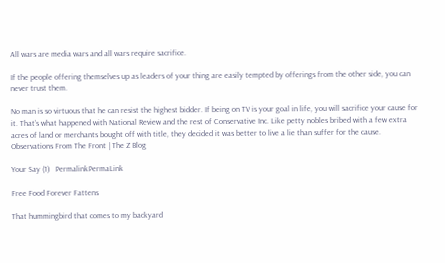All wars are media wars and all wars require sacrifice.

If the people offering themselves up as leaders of your thing are easily tempted by offerings from the other side, you can never trust them.

No man is so virtuous that he can resist the highest bidder. If being on TV is your goal in life, you will sacrifice your cause for it. That’s what happened with National Review and the rest of Conservative Inc. Like petty nobles bribed with a few extra acres of land or merchants bought off with title, they decided it was better to live a lie than suffer for the cause. Observations From The Front | The Z Blog

Your Say (1)   PermalinkPermaLink

Free Food Forever Fattens

That hummingbird that comes to my backyard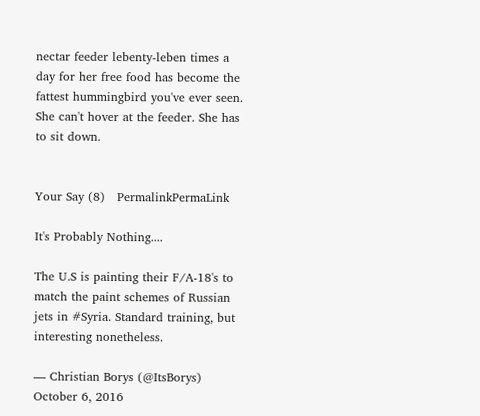nectar feeder lebenty-leben times a day for her free food has become the fattest hummingbird you've ever seen. She can't hover at the feeder. She has to sit down.


Your Say (8)   PermalinkPermaLink

It's Probably Nothing....

The U.S is painting their F/A-18's to match the paint schemes of Russian jets in #Syria. Standard training, but interesting nonetheless.

— Christian Borys (@ItsBorys) October 6, 2016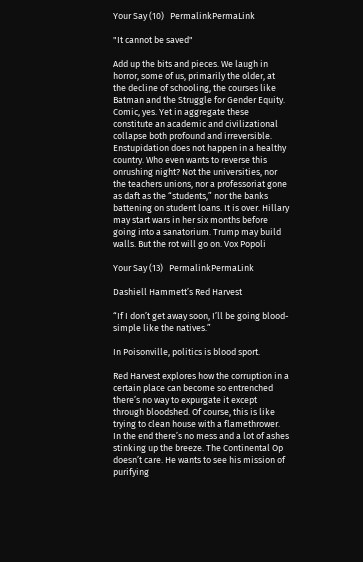Your Say (10)   PermalinkPermaLink

"It cannot be saved"

Add up the bits and pieces. We laugh in horror, some of us, primarily the older, at the decline of schooling, the courses like Batman and the Struggle for Gender Equity.
Comic, yes. Yet in aggregate these constitute an academic and civilizational collapse both profound and irreversible. Enstupidation does not happen in a healthy country. Who even wants to reverse this onrushing night? Not the universities, nor the teachers unions, nor a professoriat gone as daft as the “students,” nor the banks battening on student loans. It is over. Hillary may start wars in her six months before going into a sanatorium. Trump may build walls. But the rot will go on. Vox Popoli

Your Say (13)   PermalinkPermaLink

Dashiell Hammett’s Red Harvest

“If I don’t get away soon, I’ll be going blood-simple like the natives.”

In Poisonville, politics is blood sport.

Red Harvest explores how the corruption in a certain place can become so entrenched there’s no way to expurgate it except through bloodshed. Of course, this is like trying to clean house with a flamethrower. In the end there’s no mess and a lot of ashes stinking up the breeze. The Continental Op doesn’t care. He wants to see his mission of purifying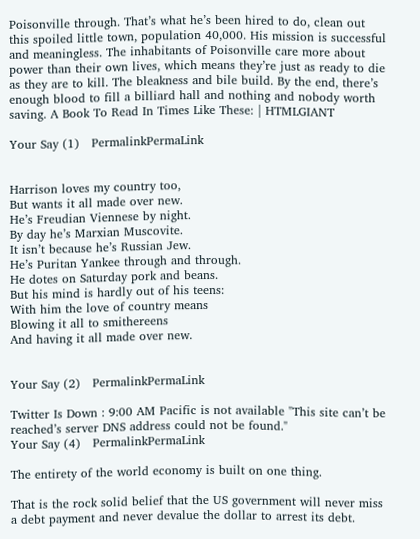Poisonville through. That’s what he’s been hired to do, clean out this spoiled little town, population 40,000. His mission is successful and meaningless. The inhabitants of Poisonville care more about power than their own lives, which means they’re just as ready to die as they are to kill. The bleakness and bile build. By the end, there’s enough blood to fill a billiard hall and nothing and nobody worth saving. A Book To Read In Times Like These: | HTMLGIANT

Your Say (1)   PermalinkPermaLink


Harrison loves my country too,
But wants it all made over new.
He’s Freudian Viennese by night.
By day he’s Marxian Muscovite.
It isn’t because he’s Russian Jew.
He’s Puritan Yankee through and through.
He dotes on Saturday pork and beans.
But his mind is hardly out of his teens:
With him the love of country means
Blowing it all to smithereens
And having it all made over new.


Your Say (2)   PermalinkPermaLink

Twitter Is Down : 9:00 AM Pacific is not available "This site can’t be reached’s server DNS address could not be found."
Your Say (4)   PermalinkPermaLink

The entirety of the world economy is built on one thing.

That is the rock solid belief that the US government will never miss a debt payment and never devalue the dollar to arrest its debt.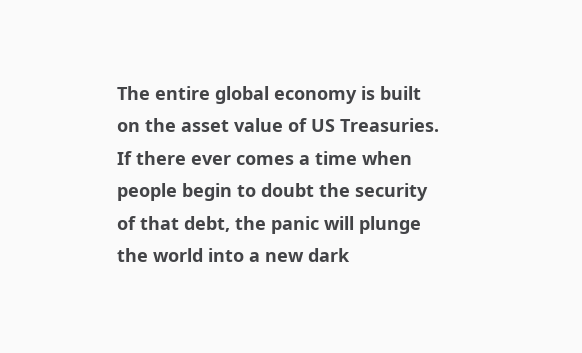The entire global economy is built on the asset value of US Treasuries. If there ever comes a time when people begin to doubt the security of that debt, the panic will plunge the world into a new dark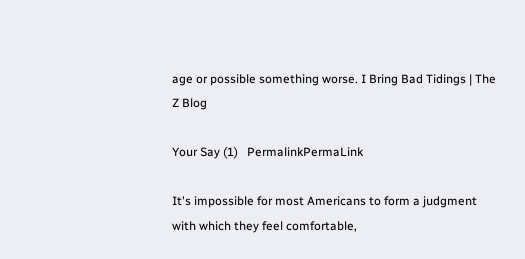age or possible something worse. I Bring Bad Tidings | The Z Blog

Your Say (1)   PermalinkPermaLink

It's impossible for most Americans to form a judgment with which they feel comfortable,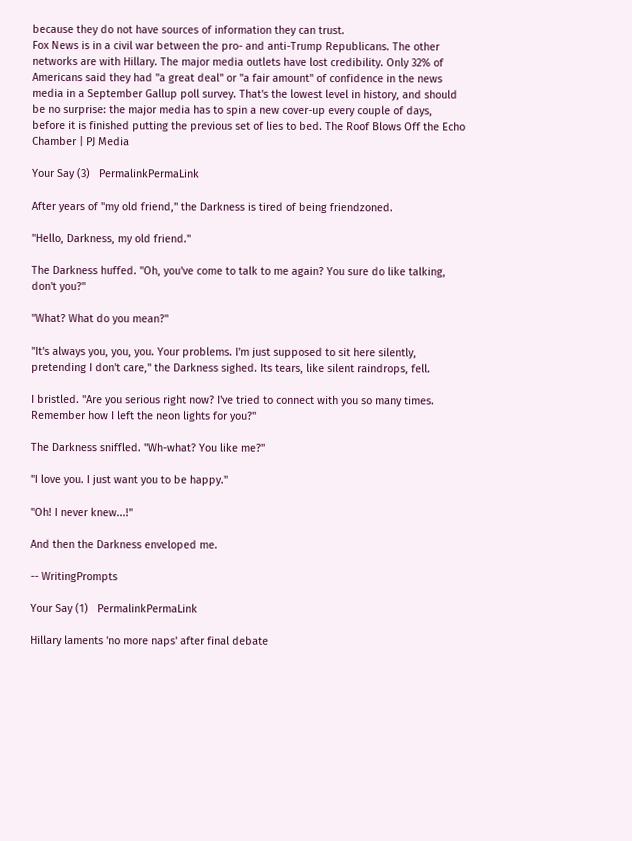because they do not have sources of information they can trust.
Fox News is in a civil war between the pro- and anti-Trump Republicans. The other networks are with Hillary. The major media outlets have lost credibility. Only 32% of Americans said they had "a great deal" or "a fair amount" of confidence in the news media in a September Gallup poll survey. That's the lowest level in history, and should be no surprise: the major media has to spin a new cover-up every couple of days, before it is finished putting the previous set of lies to bed. The Roof Blows Off the Echo Chamber | PJ Media

Your Say (3)   PermalinkPermaLink

After years of "my old friend," the Darkness is tired of being friendzoned.

"Hello, Darkness, my old friend."

The Darkness huffed. "Oh, you've come to talk to me again? You sure do like talking, don't you?"

"What? What do you mean?"

"It's always you, you, you. Your problems. I'm just supposed to sit here silently, pretending I don't care," the Darkness sighed. Its tears, like silent raindrops, fell.

I bristled. "Are you serious right now? I've tried to connect with you so many times. Remember how I left the neon lights for you?"

The Darkness sniffled. "Wh-what? You like me?"

"I love you. I just want you to be happy."

"Oh! I never knew...!"

And then the Darkness enveloped me.

-- WritingPrompts

Your Say (1)   PermalinkPermaLink

Hillary laments 'no more naps' after final debate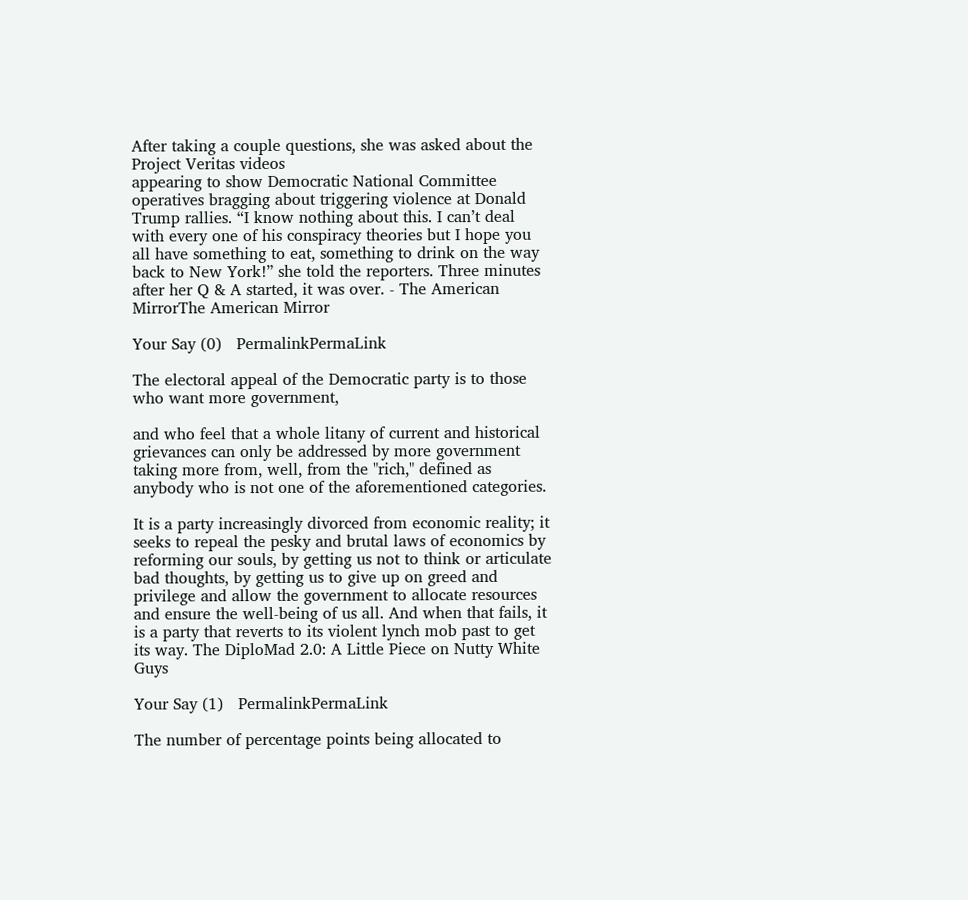After taking a couple questions, she was asked about the Project Veritas videos
appearing to show Democratic National Committee operatives bragging about triggering violence at Donald Trump rallies. “I know nothing about this. I can’t deal with every one of his conspiracy theories but I hope you all have something to eat, something to drink on the way back to New York!” she told the reporters. Three minutes after her Q & A started, it was over. - The American MirrorThe American Mirror

Your Say (0)   PermalinkPermaLink

The electoral appeal of the Democratic party is to those who want more government,

and who feel that a whole litany of current and historical grievances can only be addressed by more government taking more from, well, from the "rich," defined as anybody who is not one of the aforementioned categories.

It is a party increasingly divorced from economic reality; it seeks to repeal the pesky and brutal laws of economics by reforming our souls, by getting us not to think or articulate bad thoughts, by getting us to give up on greed and privilege and allow the government to allocate resources and ensure the well-being of us all. And when that fails, it is a party that reverts to its violent lynch mob past to get its way. The DiploMad 2.0: A Little Piece on Nutty White Guys

Your Say (1)   PermalinkPermaLink

The number of percentage points being allocated to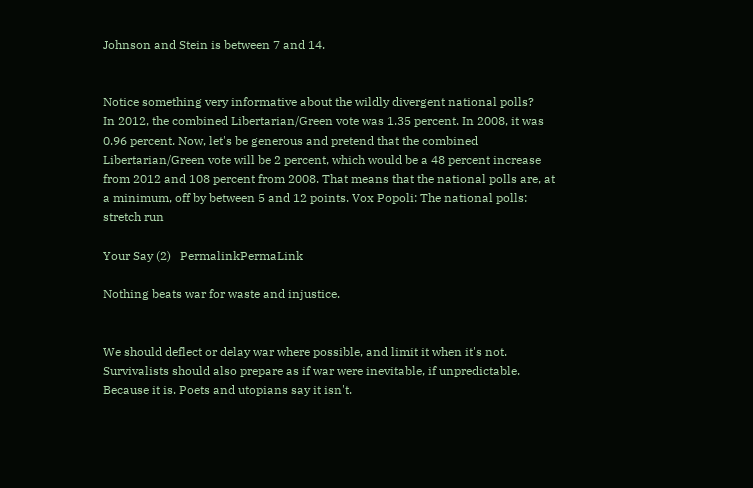Johnson and Stein is between 7 and 14.


Notice something very informative about the wildly divergent national polls?
In 2012, the combined Libertarian/Green vote was 1.35 percent. In 2008, it was 0.96 percent. Now, let's be generous and pretend that the combined Libertarian/Green vote will be 2 percent, which would be a 48 percent increase from 2012 and 108 percent from 2008. That means that the national polls are, at a minimum, off by between 5 and 12 points. Vox Popoli: The national polls: stretch run

Your Say (2)   PermalinkPermaLink

Nothing beats war for waste and injustice.


We should deflect or delay war where possible, and limit it when it's not. Survivalists should also prepare as if war were inevitable, if unpredictable. Because it is. Poets and utopians say it isn't.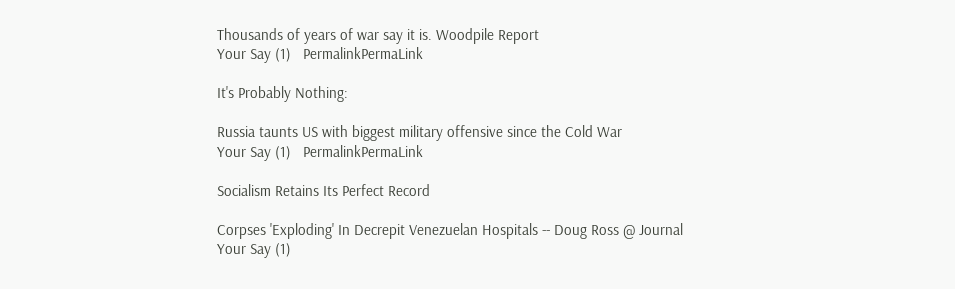Thousands of years of war say it is. Woodpile Report
Your Say (1)   PermalinkPermaLink

It's Probably Nothing:

Russia taunts US with biggest military offensive since the Cold War
Your Say (1)   PermalinkPermaLink

Socialism Retains Its Perfect Record

Corpses 'Exploding' In Decrepit Venezuelan Hospitals -- Doug Ross @ Journal
Your Say (1)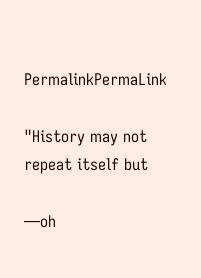PermalinkPermaLink

"History may not repeat itself but

—oh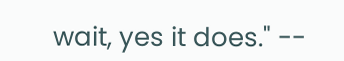wait, yes it does." --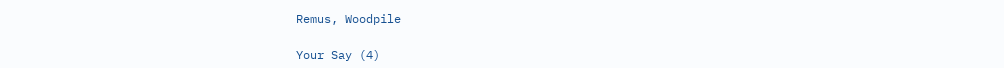Remus, Woodpile

Your Say (4)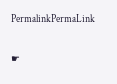PermalinkPermaLink

☛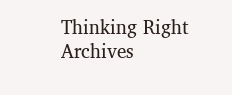Thinking Right Archives